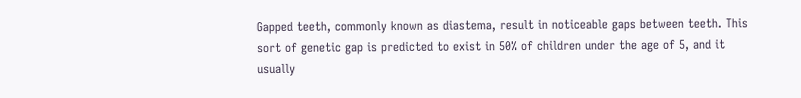Gapped teeth, commonly known as diastema, result in noticeable gaps between teeth. This sort of genetic gap is predicted to exist in 50% of children under the age of 5, and it usually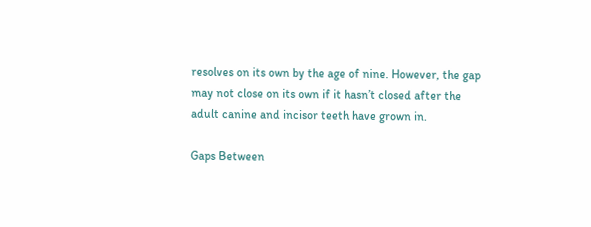resolves on its own by the age of nine. However, the gap may not close on its own if it hasn’t closed after the adult canine and incisor teeth have grown in.

Gaps Between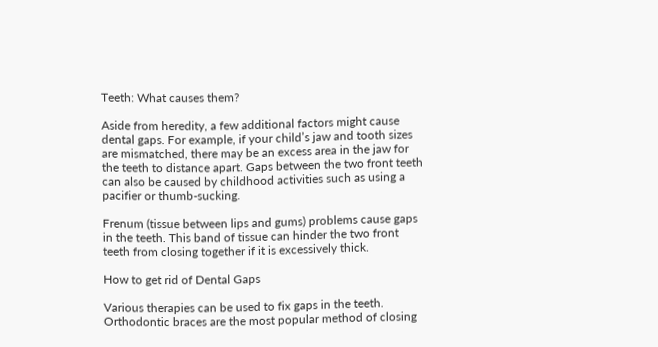Teeth: What causes them?

Aside from heredity, a few additional factors might cause dental gaps. For example, if your child’s jaw and tooth sizes are mismatched, there may be an excess area in the jaw for the teeth to distance apart. Gaps between the two front teeth can also be caused by childhood activities such as using a pacifier or thumb-sucking.

Frenum (tissue between lips and gums) problems cause gaps in the teeth. This band of tissue can hinder the two front teeth from closing together if it is excessively thick.

How to get rid of Dental Gaps

Various therapies can be used to fix gaps in the teeth. Orthodontic braces are the most popular method of closing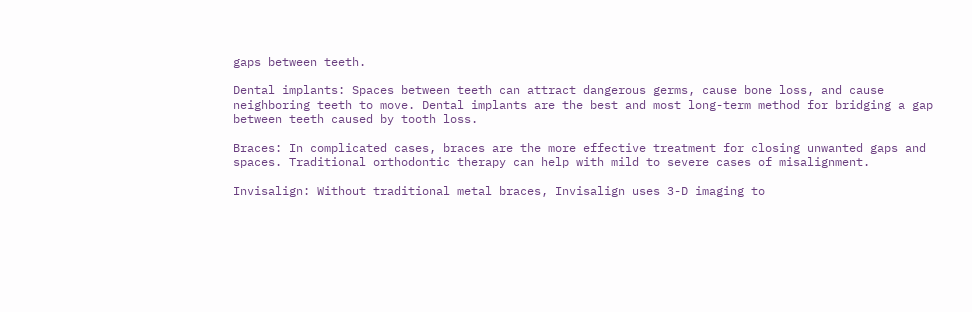gaps between teeth.

Dental implants: Spaces between teeth can attract dangerous germs, cause bone loss, and cause neighboring teeth to move. Dental implants are the best and most long-term method for bridging a gap between teeth caused by tooth loss.

Braces: In complicated cases, braces are the more effective treatment for closing unwanted gaps and spaces. Traditional orthodontic therapy can help with mild to severe cases of misalignment.

Invisalign: Without traditional metal braces, Invisalign uses 3-D imaging to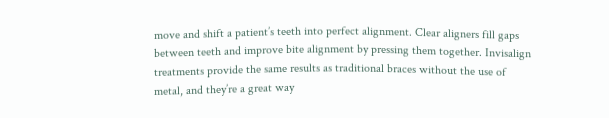move and shift a patient’s teeth into perfect alignment. Clear aligners fill gaps between teeth and improve bite alignment by pressing them together. Invisalign treatments provide the same results as traditional braces without the use of metal, and they’re a great way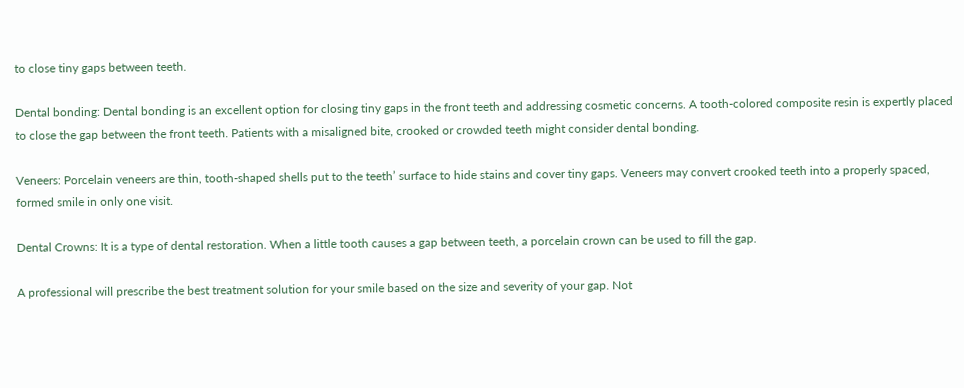to close tiny gaps between teeth.

Dental bonding: Dental bonding is an excellent option for closing tiny gaps in the front teeth and addressing cosmetic concerns. A tooth-colored composite resin is expertly placed to close the gap between the front teeth. Patients with a misaligned bite, crooked or crowded teeth might consider dental bonding.

Veneers: Porcelain veneers are thin, tooth-shaped shells put to the teeth’ surface to hide stains and cover tiny gaps. Veneers may convert crooked teeth into a properly spaced, formed smile in only one visit.

Dental Crowns: It is a type of dental restoration. When a little tooth causes a gap between teeth, a porcelain crown can be used to fill the gap.

A professional will prescribe the best treatment solution for your smile based on the size and severity of your gap. Not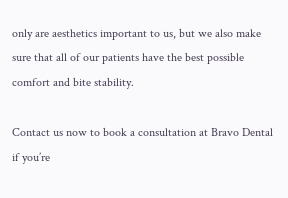only are aesthetics important to us, but we also make sure that all of our patients have the best possible comfort and bite stability.

Contact us now to book a consultation at Bravo Dental if you’re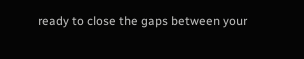ready to close the gaps between your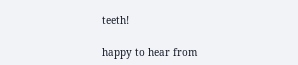teeth!

happy to hear from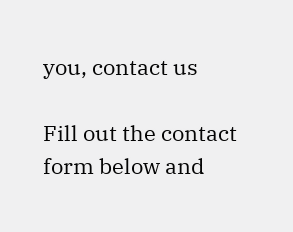you, contact us

Fill out the contact form below and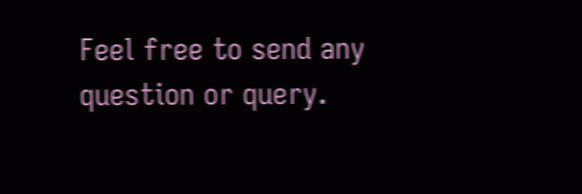Feel free to send any question or query.